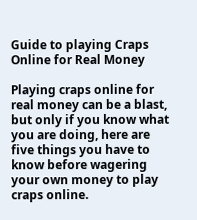Guide to playing Craps Online for Real Money

Playing craps online for real money can be a blast, but only if you know what you are doing, here are five things you have to know before wagering your own money to play craps online.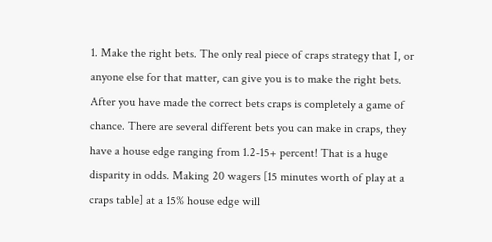1. Make the right bets. The only real piece of craps strategy that I, or anyone else for that matter, can give you is to make the right bets. After you have made the correct bets craps is completely a game of chance. There are several different bets you can make in craps, they have a house edge ranging from 1.2-15+ percent! That is a huge disparity in odds. Making 20 wagers [15 minutes worth of play at a craps table] at a 15% house edge will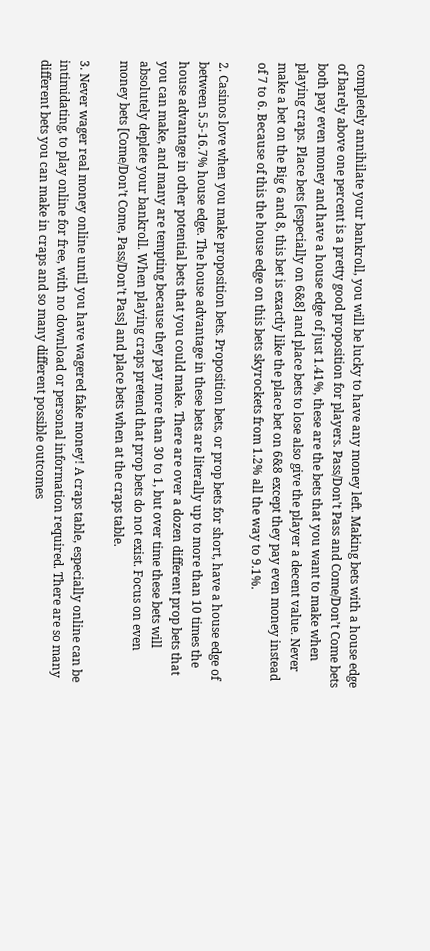completely annihilate your bankroll, you will be lucky to have any money left. Making bets with a house edge of barely above one percent is a pretty good proposition for players. Pass/Don’t Pass and Come/Don’t Come bets both pay even money and have a house edge of just 1.41%, these are the bets that you want to make when playing craps. Place bets [especially on 6&8] and place bets to lose also give the player a decent value. Never make a bet on the Big 6 and 8, this bet is exactly like the place bet on 6&8 except they pay even money instead of 7 to 6. Because of this the house edge on this bets skyrockets from 1.2% all the way to 9.1%.

2. Casinos love when you make proposition bets. Proposition bets, or prop bets for short, have a house edge of between 5.5-16.7% house edge. The house advantage in these bets are literally up to more than 10 times the house advantage in other potential bets that you could make. There are over a dozen different prop bets that you can make, and many are tempting because they pay more than 30 to 1, but over time these bets will absolutely deplete your bankroll. When playing craps pretend that prop bets do not exist. Focus on even money bets [Come/Don’t Come, Pass/Don’t Pass] and place bets when at the craps table.

3. Never wager real money online until you have wagered fake money! A craps table, especially online can be intimidating, to play online for free, with no download or personal information required. There are so many different bets you can make in craps and so many different possible outcomes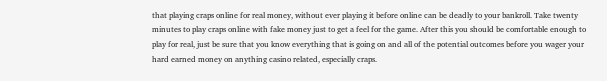that playing craps online for real money, without ever playing it before online can be deadly to your bankroll. Take twenty minutes to play craps online with fake money just to get a feel for the game. After this you should be comfortable enough to play for real, just be sure that you know everything that is going on and all of the potential outcomes before you wager your hard earned money on anything casino related, especially craps.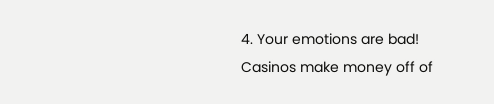4. Your emotions are bad! Casinos make money off of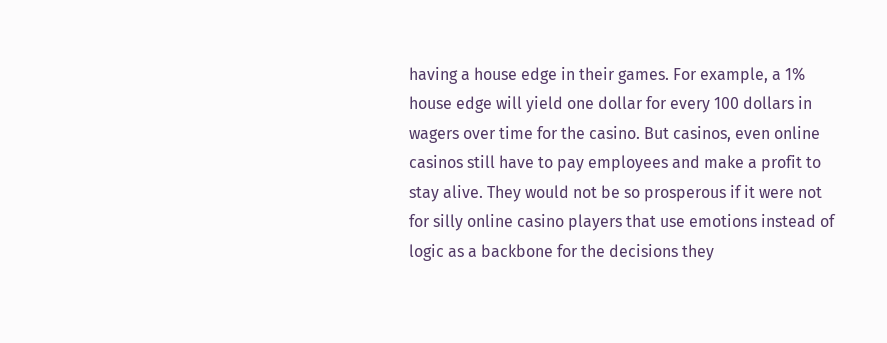having a house edge in their games. For example, a 1% house edge will yield one dollar for every 100 dollars in wagers over time for the casino. But casinos, even online casinos still have to pay employees and make a profit to stay alive. They would not be so prosperous if it were not for silly online casino players that use emotions instead of logic as a backbone for the decisions they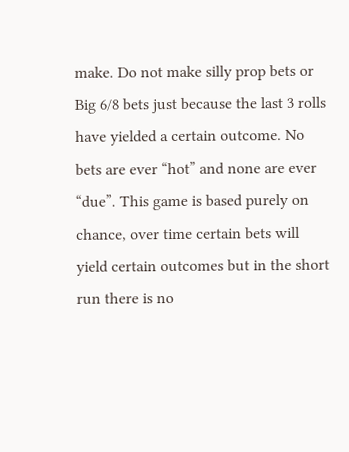make. Do not make silly prop bets or Big 6/8 bets just because the last 3 rolls have yielded a certain outcome. No bets are ever “hot” and none are ever “due”. This game is based purely on chance, over time certain bets will yield certain outcomes but in the short run there is no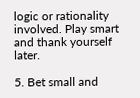logic or rationality involved. Play smart and thank yourself later.

5. Bet small and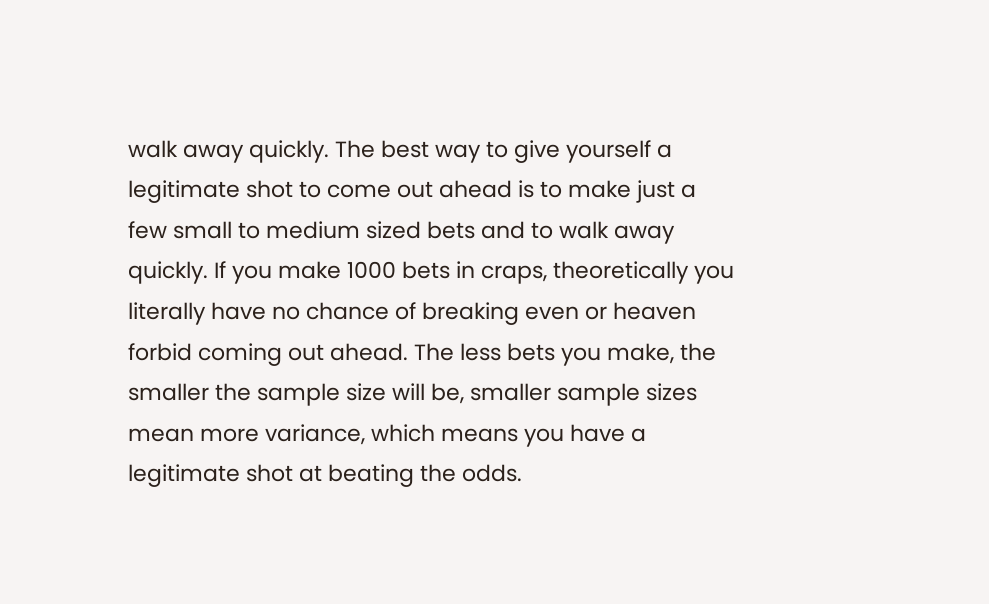walk away quickly. The best way to give yourself a legitimate shot to come out ahead is to make just a few small to medium sized bets and to walk away quickly. If you make 1000 bets in craps, theoretically you literally have no chance of breaking even or heaven forbid coming out ahead. The less bets you make, the smaller the sample size will be, smaller sample sizes mean more variance, which means you have a legitimate shot at beating the odds.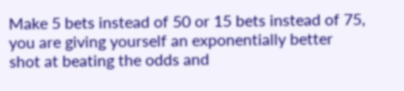Make 5 bets instead of 50 or 15 bets instead of 75, you are giving yourself an exponentially better shot at beating the odds and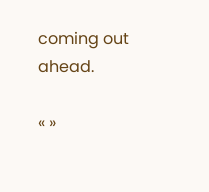coming out ahead.

« »